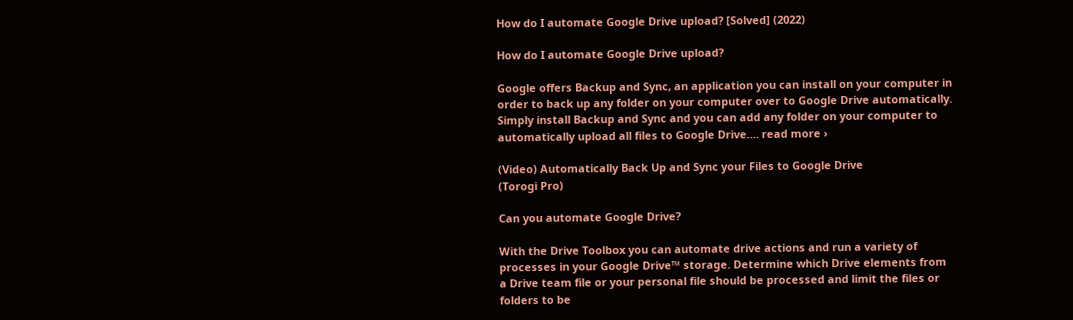How do I automate Google Drive upload? [Solved] (2022)

How do I automate Google Drive upload?

Google offers Backup and Sync, an application you can install on your computer in order to back up any folder on your computer over to Google Drive automatically. Simply install Backup and Sync and you can add any folder on your computer to automatically upload all files to Google Drive.... read more ›

(Video) Automatically Back Up and Sync your Files to Google Drive
(Torogi Pro)

Can you automate Google Drive?

With the Drive Toolbox you can automate drive actions and run a variety of processes in your Google Drive™ storage. Determine which Drive elements from a Drive team file or your personal file should be processed and limit the files or folders to be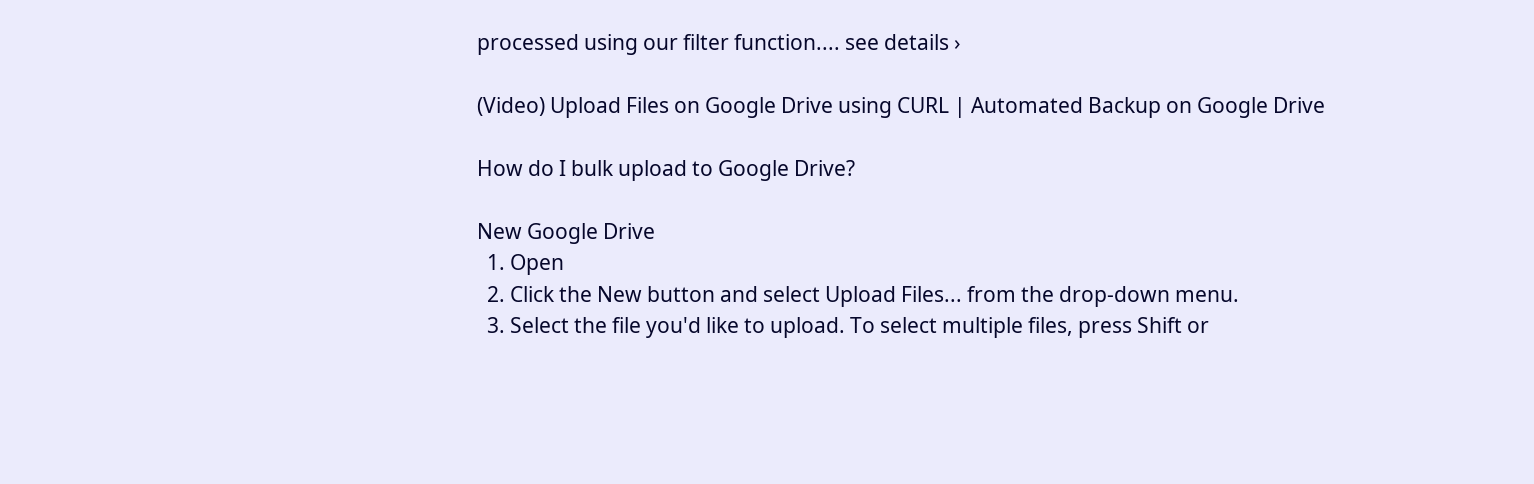processed using our filter function.... see details ›

(Video) Upload Files on Google Drive using CURL | Automated Backup on Google Drive

How do I bulk upload to Google Drive?

New Google Drive
  1. Open
  2. Click the New button and select Upload Files... from the drop-down menu.
  3. Select the file you'd like to upload. To select multiple files, press Shift or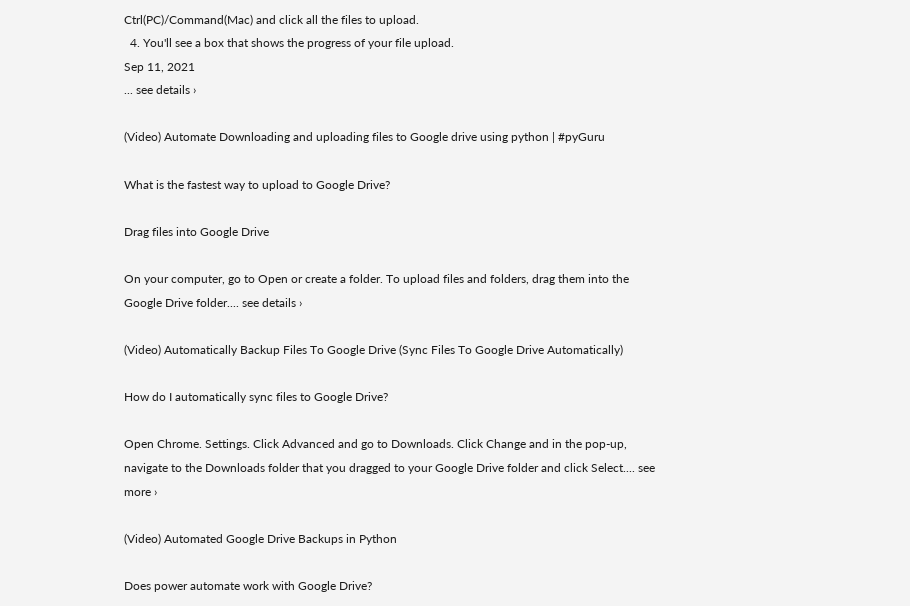Ctrl(PC)/Command(Mac) and click all the files to upload.
  4. You'll see a box that shows the progress of your file upload.
Sep 11, 2021
... see details ›

(Video) Automate Downloading and uploading files to Google drive using python | #pyGuru

What is the fastest way to upload to Google Drive?

Drag files into Google Drive

On your computer, go to Open or create a folder. To upload files and folders, drag them into the Google Drive folder.... see details ›

(Video) Automatically Backup Files To Google Drive (Sync Files To Google Drive Automatically)

How do I automatically sync files to Google Drive?

Open Chrome. Settings. Click Advanced and go to Downloads. Click Change and in the pop-up, navigate to the Downloads folder that you dragged to your Google Drive folder and click Select.... see more ›

(Video) Automated Google Drive Backups in Python

Does power automate work with Google Drive?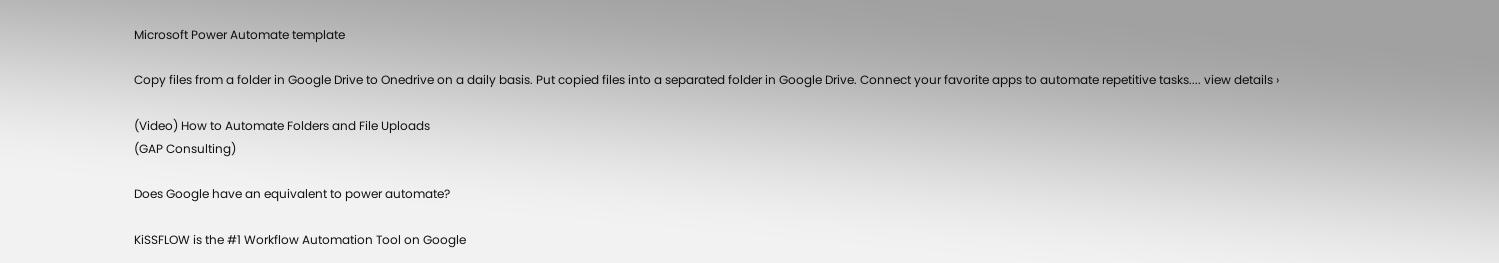Microsoft Power Automate template

Copy files from a folder in Google Drive to Onedrive on a daily basis. Put copied files into a separated folder in Google Drive. Connect your favorite apps to automate repetitive tasks.... view details ›

(Video) How to Automate Folders and File Uploads
(GAP Consulting)

Does Google have an equivalent to power automate?

KiSSFLOW is the #1 Workflow Automation Tool on Google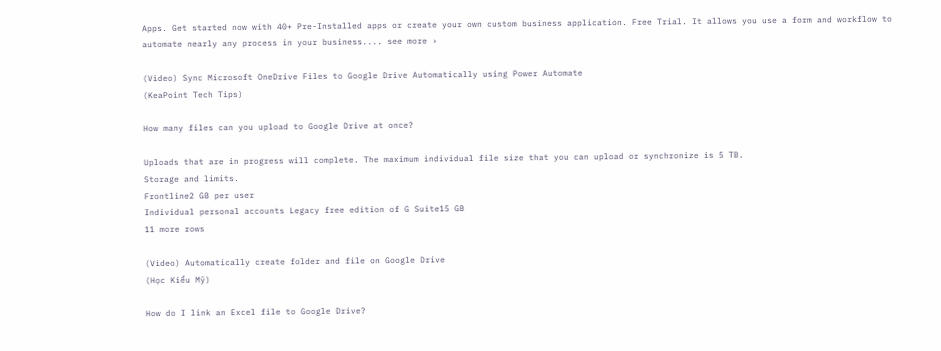Apps. Get started now with 40+ Pre-Installed apps or create your own custom business application. Free Trial. It allows you use a form and workflow to automate nearly any process in your business.... see more ›

(Video) Sync Microsoft OneDrive Files to Google Drive Automatically using Power Automate
(KeaPoint Tech Tips)

How many files can you upload to Google Drive at once?

Uploads that are in progress will complete. The maximum individual file size that you can upload or synchronize is 5 TB.
Storage and limits.
Frontline2 GB per user
Individual personal accounts Legacy free edition of G Suite15 GB
11 more rows

(Video) Automatically create folder and file on Google Drive
(Học Kiểu Mỹ)

How do I link an Excel file to Google Drive?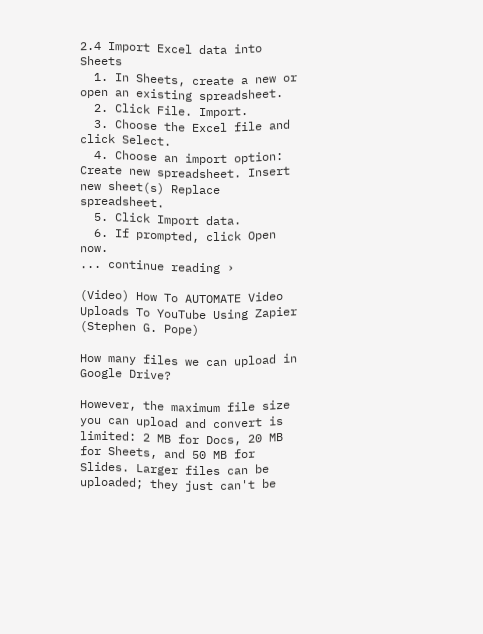2.4 Import Excel data into Sheets
  1. In Sheets, create a new or open an existing spreadsheet.
  2. Click File. Import.
  3. Choose the Excel file and click Select.
  4. Choose an import option: Create new spreadsheet. Insert new sheet(s) Replace spreadsheet.
  5. Click Import data.
  6. If prompted, click Open now.
... continue reading ›

(Video) How To AUTOMATE Video Uploads To YouTube Using Zapier
(Stephen G. Pope)

How many files we can upload in Google Drive?

However, the maximum file size you can upload and convert is limited: 2 MB for Docs, 20 MB for Sheets, and 50 MB for Slides. Larger files can be uploaded; they just can't be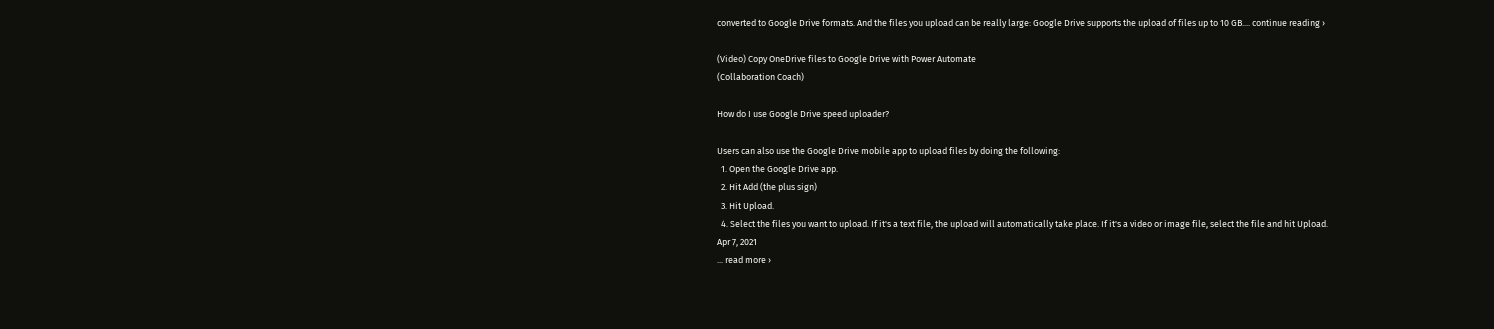converted to Google Drive formats. And the files you upload can be really large: Google Drive supports the upload of files up to 10 GB.... continue reading ›

(Video) Copy OneDrive files to Google Drive with Power Automate
(Collaboration Coach)

How do I use Google Drive speed uploader?

Users can also use the Google Drive mobile app to upload files by doing the following:
  1. Open the Google Drive app.
  2. Hit Add (the plus sign)
  3. Hit Upload.
  4. Select the files you want to upload. If it's a text file, the upload will automatically take place. If it's a video or image file, select the file and hit Upload.
Apr 7, 2021
... read more ›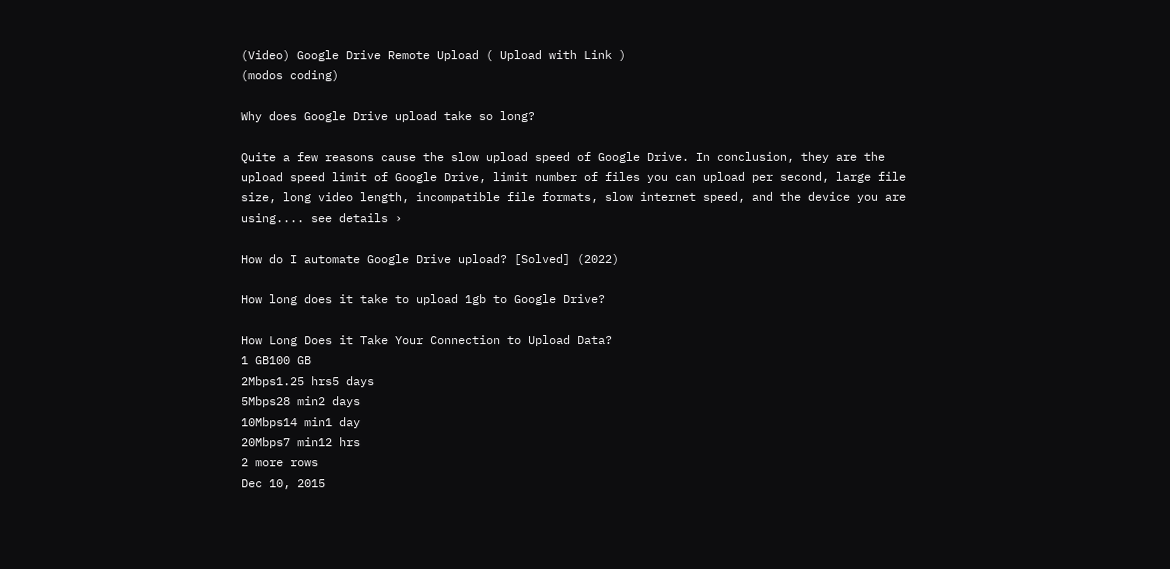(Video) Google Drive Remote Upload ( Upload with Link )
(modos coding)

Why does Google Drive upload take so long?

Quite a few reasons cause the slow upload speed of Google Drive. In conclusion, they are the upload speed limit of Google Drive, limit number of files you can upload per second, large file size, long video length, incompatible file formats, slow internet speed, and the device you are using.... see details ›

How do I automate Google Drive upload? [Solved] (2022)

How long does it take to upload 1gb to Google Drive?

How Long Does it Take Your Connection to Upload Data?
1 GB100 GB
2Mbps1.25 hrs5 days
5Mbps28 min2 days
10Mbps14 min1 day
20Mbps7 min12 hrs
2 more rows
Dec 10, 2015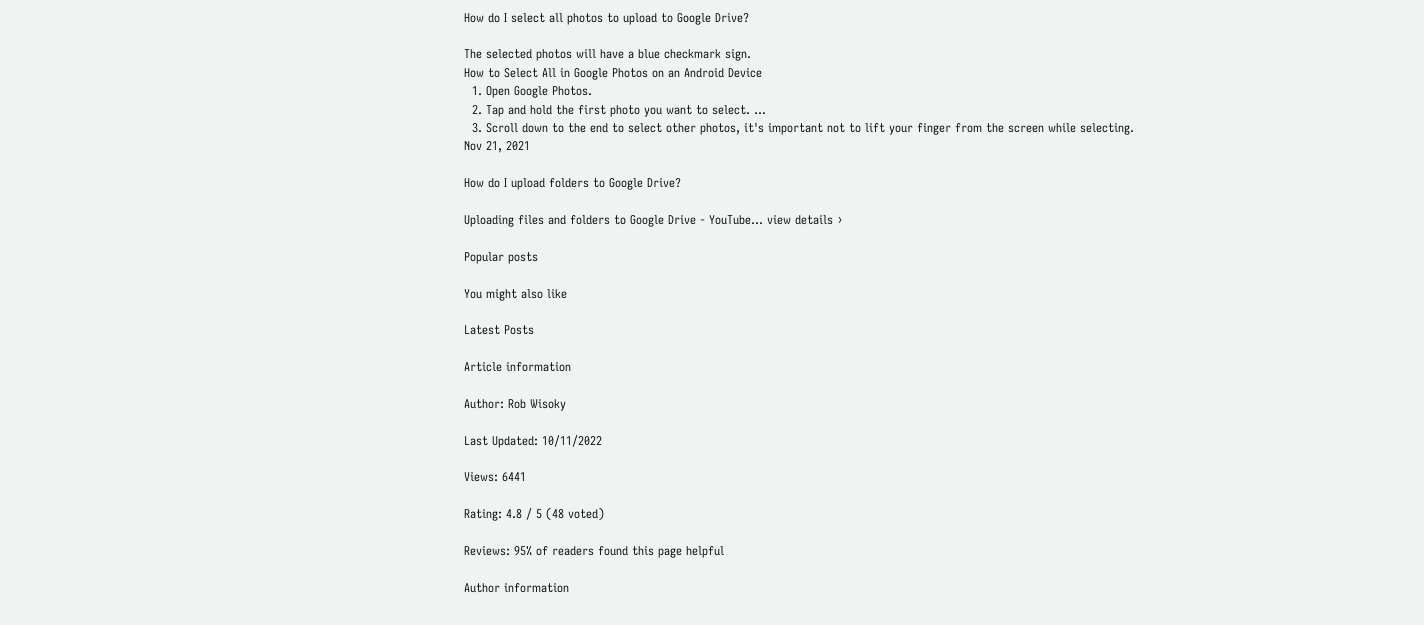How do I select all photos to upload to Google Drive?

The selected photos will have a blue checkmark sign.
How to Select All in Google Photos on an Android Device
  1. Open Google Photos.
  2. Tap and hold the first photo you want to select. ...
  3. Scroll down to the end to select other photos, it's important not to lift your finger from the screen while selecting.
Nov 21, 2021

How do I upload folders to Google Drive?

Uploading files and folders to Google Drive - YouTube... view details ›

Popular posts

You might also like

Latest Posts

Article information

Author: Rob Wisoky

Last Updated: 10/11/2022

Views: 6441

Rating: 4.8 / 5 (48 voted)

Reviews: 95% of readers found this page helpful

Author information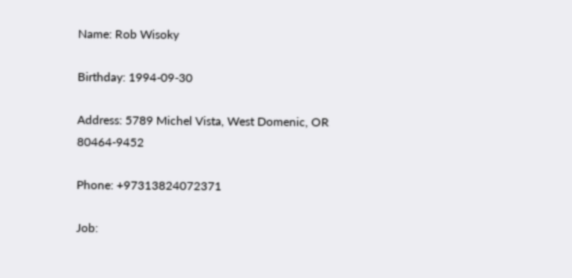Name: Rob Wisoky

Birthday: 1994-09-30

Address: 5789 Michel Vista, West Domenic, OR 80464-9452

Phone: +97313824072371

Job: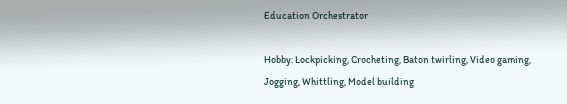Education Orchestrator

Hobby: Lockpicking, Crocheting, Baton twirling, Video gaming, Jogging, Whittling, Model building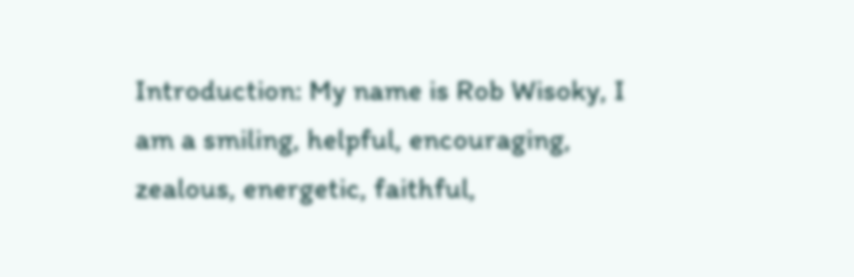Introduction: My name is Rob Wisoky, I am a smiling, helpful, encouraging, zealous, energetic, faithful,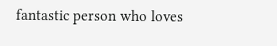fantastic person who loves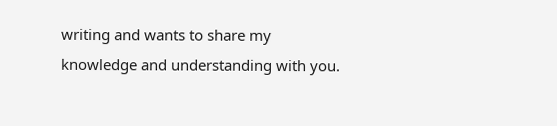writing and wants to share my knowledge and understanding with you.